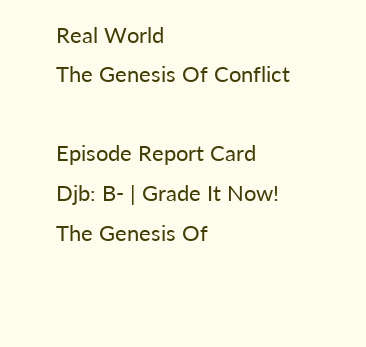Real World
The Genesis Of Conflict

Episode Report Card
Djb: B- | Grade It Now!
The Genesis Of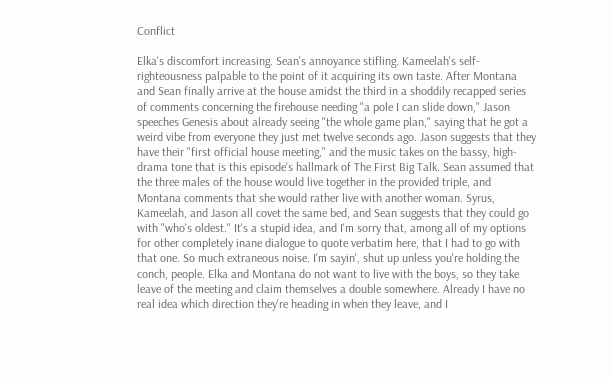Conflict

Elka's discomfort increasing. Sean's annoyance stifling. Kameelah's self-righteousness palpable to the point of it acquiring its own taste. After Montana and Sean finally arrive at the house amidst the third in a shoddily recapped series of comments concerning the firehouse needing "a pole I can slide down," Jason speeches Genesis about already seeing "the whole game plan," saying that he got a weird vibe from everyone they just met twelve seconds ago. Jason suggests that they have their "first official house meeting," and the music takes on the bassy, high-drama tone that is this episode's hallmark of The First Big Talk. Sean assumed that the three males of the house would live together in the provided triple, and Montana comments that she would rather live with another woman. Syrus, Kameelah, and Jason all covet the same bed, and Sean suggests that they could go with "who's oldest." It's a stupid idea, and I'm sorry that, among all of my options for other completely inane dialogue to quote verbatim here, that I had to go with that one. So much extraneous noise. I'm sayin', shut up unless you're holding the conch, people. Elka and Montana do not want to live with the boys, so they take leave of the meeting and claim themselves a double somewhere. Already I have no real idea which direction they're heading in when they leave, and I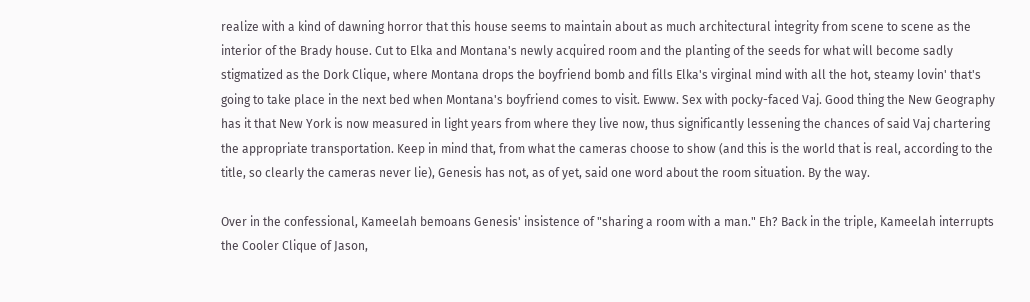realize with a kind of dawning horror that this house seems to maintain about as much architectural integrity from scene to scene as the interior of the Brady house. Cut to Elka and Montana's newly acquired room and the planting of the seeds for what will become sadly stigmatized as the Dork Clique, where Montana drops the boyfriend bomb and fills Elka's virginal mind with all the hot, steamy lovin' that's going to take place in the next bed when Montana's boyfriend comes to visit. Ewww. Sex with pocky-faced Vaj. Good thing the New Geography has it that New York is now measured in light years from where they live now, thus significantly lessening the chances of said Vaj chartering the appropriate transportation. Keep in mind that, from what the cameras choose to show (and this is the world that is real, according to the title, so clearly the cameras never lie), Genesis has not, as of yet, said one word about the room situation. By the way.

Over in the confessional, Kameelah bemoans Genesis' insistence of "sharing a room with a man." Eh? Back in the triple, Kameelah interrupts the Cooler Clique of Jason,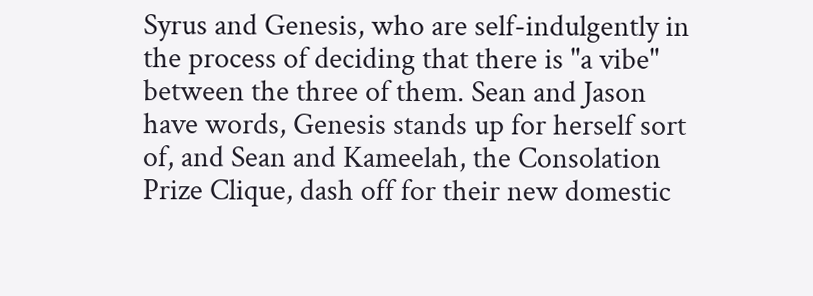Syrus and Genesis, who are self-indulgently in the process of deciding that there is "a vibe" between the three of them. Sean and Jason have words, Genesis stands up for herself sort of, and Sean and Kameelah, the Consolation Prize Clique, dash off for their new domestic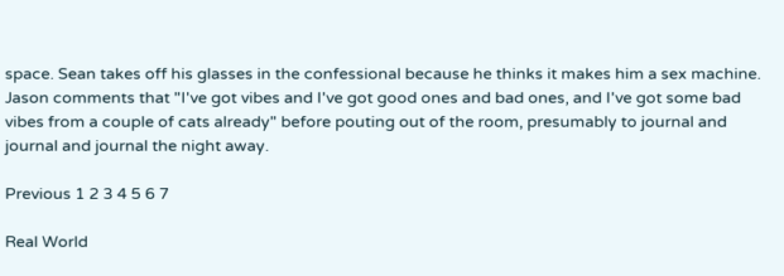space. Sean takes off his glasses in the confessional because he thinks it makes him a sex machine. Jason comments that "I've got vibes and I've got good ones and bad ones, and I've got some bad vibes from a couple of cats already" before pouting out of the room, presumably to journal and journal and journal the night away.

Previous 1 2 3 4 5 6 7

Real World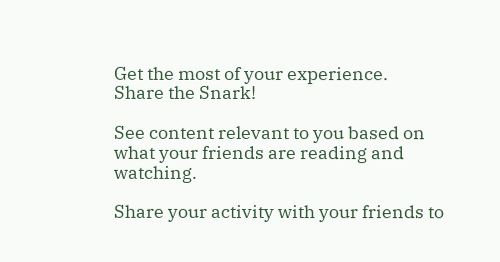Get the most of your experience.
Share the Snark!

See content relevant to you based on what your friends are reading and watching.

Share your activity with your friends to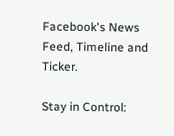Facebook's News Feed, Timeline and Ticker.

Stay in Control: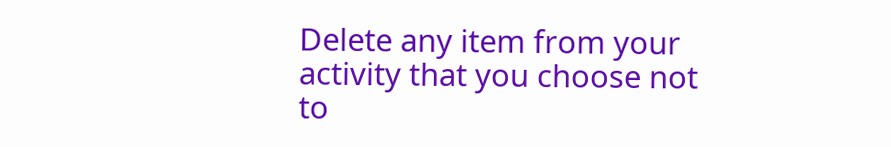Delete any item from your activity that you choose not to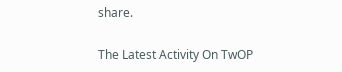share.

The Latest Activity On TwOP